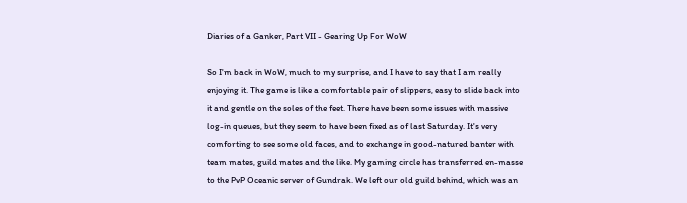Diaries of a Ganker, Part VII - Gearing Up For WoW

So I'm back in WoW, much to my surprise, and I have to say that I am really enjoying it. The game is like a comfortable pair of slippers, easy to slide back into it and gentle on the soles of the feet. There have been some issues with massive log-in queues, but they seem to have been fixed as of last Saturday. It's very comforting to see some old faces, and to exchange in good-natured banter with team mates, guild mates and the like. My gaming circle has transferred en-masse to the PvP Oceanic server of Gundrak. We left our old guild behind, which was an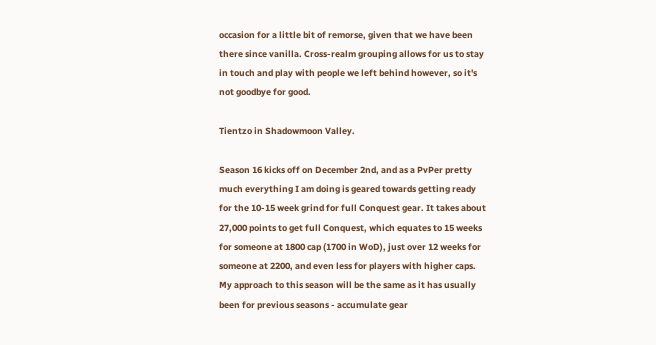occasion for a little bit of remorse, given that we have been there since vanilla. Cross-realm grouping allows for us to stay in touch and play with people we left behind however, so it's not goodbye for good.

Tientzo in Shadowmoon Valley.

Season 16 kicks off on December 2nd, and as a PvPer pretty much everything I am doing is geared towards getting ready for the 10-15 week grind for full Conquest gear. It takes about 27,000 points to get full Conquest, which equates to 15 weeks for someone at 1800 cap (1700 in WoD), just over 12 weeks for someone at 2200, and even less for players with higher caps. My approach to this season will be the same as it has usually been for previous seasons - accumulate gear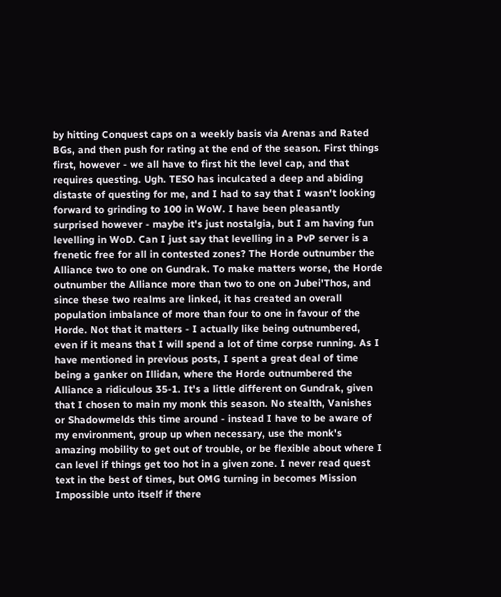by hitting Conquest caps on a weekly basis via Arenas and Rated BGs, and then push for rating at the end of the season. First things first, however - we all have to first hit the level cap, and that requires questing. Ugh. TESO has inculcated a deep and abiding distaste of questing for me, and I had to say that I wasn't looking forward to grinding to 100 in WoW. I have been pleasantly surprised however - maybe it's just nostalgia, but I am having fun levelling in WoD. Can I just say that levelling in a PvP server is a frenetic free for all in contested zones? The Horde outnumber the Alliance two to one on Gundrak. To make matters worse, the Horde outnumber the Alliance more than two to one on Jubei'Thos, and since these two realms are linked, it has created an overall population imbalance of more than four to one in favour of the Horde. Not that it matters - I actually like being outnumbered, even if it means that I will spend a lot of time corpse running. As I have mentioned in previous posts, I spent a great deal of time being a ganker on Illidan, where the Horde outnumbered the Alliance a ridiculous 35-1. It's a little different on Gundrak, given that I chosen to main my monk this season. No stealth, Vanishes or Shadowmelds this time around - instead I have to be aware of my environment, group up when necessary, use the monk's amazing mobility to get out of trouble, or be flexible about where I can level if things get too hot in a given zone. I never read quest text in the best of times, but OMG turning in becomes Mission Impossible unto itself if there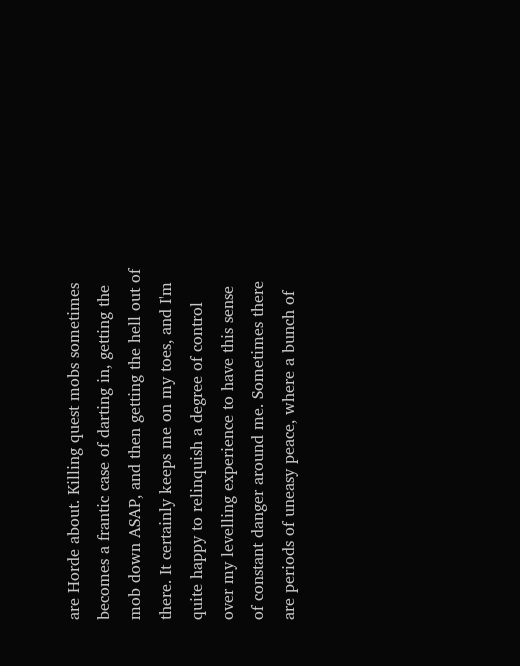are Horde about. Killing quest mobs sometimes becomes a frantic case of darting in, getting the mob down ASAP, and then getting the hell out of there. It certainly keeps me on my toes, and I'm quite happy to relinquish a degree of control over my levelling experience to have this sense of constant danger around me. Sometimes there are periods of uneasy peace, where a bunch of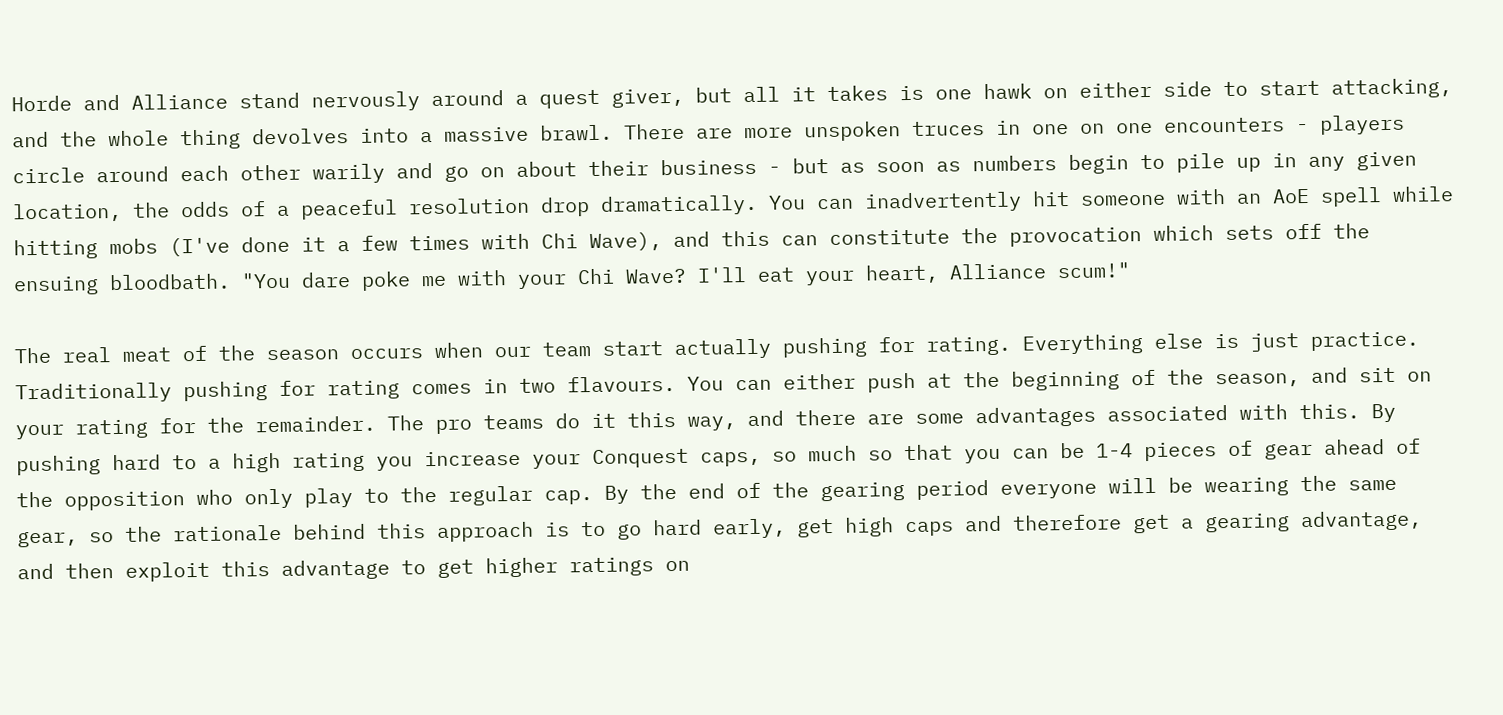Horde and Alliance stand nervously around a quest giver, but all it takes is one hawk on either side to start attacking, and the whole thing devolves into a massive brawl. There are more unspoken truces in one on one encounters - players circle around each other warily and go on about their business - but as soon as numbers begin to pile up in any given location, the odds of a peaceful resolution drop dramatically. You can inadvertently hit someone with an AoE spell while hitting mobs (I've done it a few times with Chi Wave), and this can constitute the provocation which sets off the ensuing bloodbath. "You dare poke me with your Chi Wave? I'll eat your heart, Alliance scum!"

The real meat of the season occurs when our team start actually pushing for rating. Everything else is just practice. Traditionally pushing for rating comes in two flavours. You can either push at the beginning of the season, and sit on your rating for the remainder. The pro teams do it this way, and there are some advantages associated with this. By pushing hard to a high rating you increase your Conquest caps, so much so that you can be 1-4 pieces of gear ahead of the opposition who only play to the regular cap. By the end of the gearing period everyone will be wearing the same gear, so the rationale behind this approach is to go hard early, get high caps and therefore get a gearing advantage, and then exploit this advantage to get higher ratings on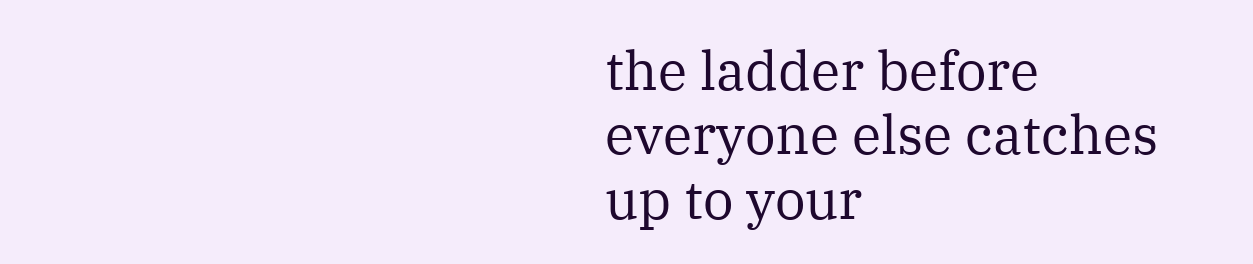the ladder before everyone else catches up to your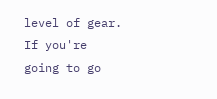level of gear. If you're going to go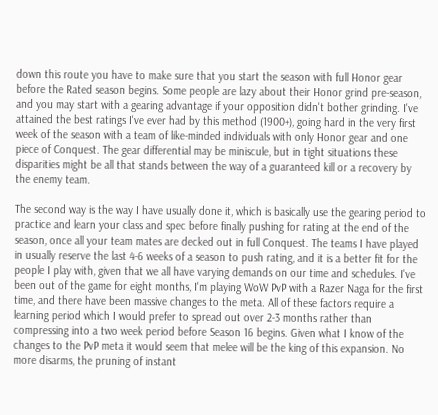down this route you have to make sure that you start the season with full Honor gear before the Rated season begins. Some people are lazy about their Honor grind pre-season, and you may start with a gearing advantage if your opposition didn't bother grinding. I've attained the best ratings I've ever had by this method (1900+), going hard in the very first week of the season with a team of like-minded individuals with only Honor gear and one piece of Conquest. The gear differential may be miniscule, but in tight situations these disparities might be all that stands between the way of a guaranteed kill or a recovery by the enemy team.

The second way is the way I have usually done it, which is basically use the gearing period to practice and learn your class and spec before finally pushing for rating at the end of the season, once all your team mates are decked out in full Conquest. The teams I have played in usually reserve the last 4-6 weeks of a season to push rating, and it is a better fit for the people I play with, given that we all have varying demands on our time and schedules. I've been out of the game for eight months, I'm playing WoW PvP with a Razer Naga for the first time, and there have been massive changes to the meta. All of these factors require a learning period which I would prefer to spread out over 2-3 months rather than compressing into a two week period before Season 16 begins. Given what I know of the changes to the PvP meta it would seem that melee will be the king of this expansion. No more disarms, the pruning of instant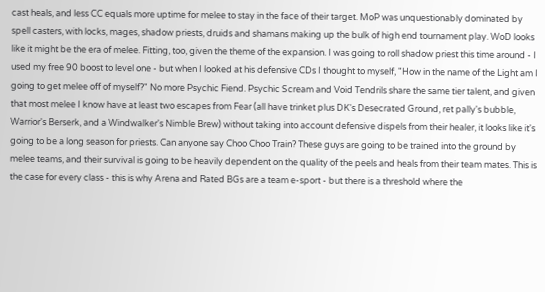cast heals, and less CC equals more uptime for melee to stay in the face of their target. MoP was unquestionably dominated by spell casters, with locks, mages, shadow priests, druids and shamans making up the bulk of high end tournament play. WoD looks like it might be the era of melee. Fitting, too, given the theme of the expansion. I was going to roll shadow priest this time around - I used my free 90 boost to level one - but when I looked at his defensive CDs I thought to myself, "How in the name of the Light am I going to get melee off of myself?" No more Psychic Fiend. Psychic Scream and Void Tendrils share the same tier talent, and given that most melee I know have at least two escapes from Fear (all have trinket plus DK's Desecrated Ground, ret pally's bubble, Warrior's Berserk, and a Windwalker's Nimble Brew) without taking into account defensive dispels from their healer, it looks like it's going to be a long season for priests. Can anyone say Choo Choo Train? These guys are going to be trained into the ground by melee teams, and their survival is going to be heavily dependent on the quality of the peels and heals from their team mates. This is the case for every class - this is why Arena and Rated BGs are a team e-sport - but there is a threshold where the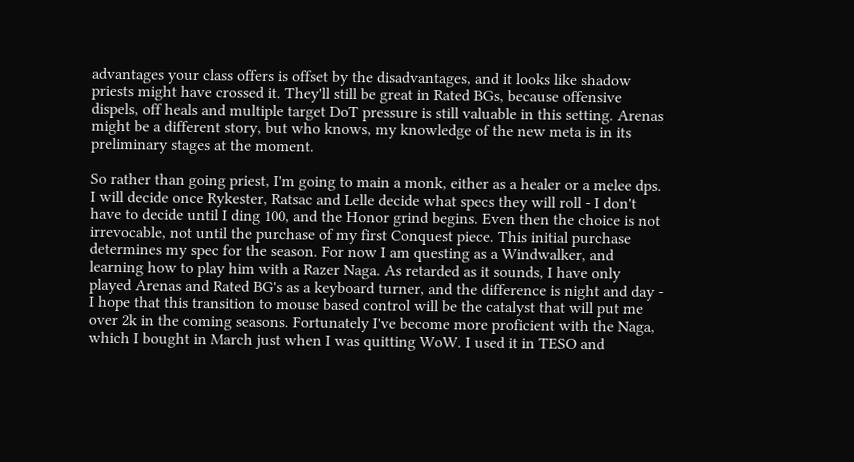advantages your class offers is offset by the disadvantages, and it looks like shadow priests might have crossed it. They'll still be great in Rated BGs, because offensive dispels, off heals and multiple target DoT pressure is still valuable in this setting. Arenas might be a different story, but who knows, my knowledge of the new meta is in its preliminary stages at the moment.

So rather than going priest, I'm going to main a monk, either as a healer or a melee dps. I will decide once Rykester, Ratsac and Lelle decide what specs they will roll - I don't have to decide until I ding 100, and the Honor grind begins. Even then the choice is not irrevocable, not until the purchase of my first Conquest piece. This initial purchase determines my spec for the season. For now I am questing as a Windwalker, and learning how to play him with a Razer Naga. As retarded as it sounds, I have only played Arenas and Rated BG's as a keyboard turner, and the difference is night and day - I hope that this transition to mouse based control will be the catalyst that will put me over 2k in the coming seasons. Fortunately I've become more proficient with the Naga, which I bought in March just when I was quitting WoW. I used it in TESO and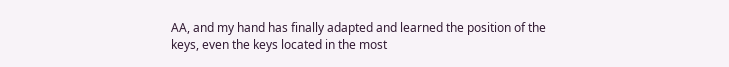AA, and my hand has finally adapted and learned the position of the keys, even the keys located in the most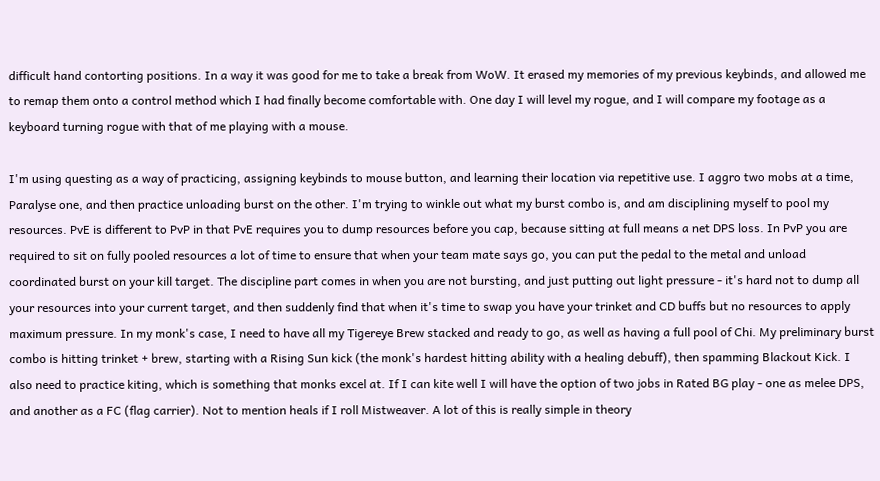difficult hand contorting positions. In a way it was good for me to take a break from WoW. It erased my memories of my previous keybinds, and allowed me to remap them onto a control method which I had finally become comfortable with. One day I will level my rogue, and I will compare my footage as a keyboard turning rogue with that of me playing with a mouse.

I'm using questing as a way of practicing, assigning keybinds to mouse button, and learning their location via repetitive use. I aggro two mobs at a time, Paralyse one, and then practice unloading burst on the other. I'm trying to winkle out what my burst combo is, and am disciplining myself to pool my resources. PvE is different to PvP in that PvE requires you to dump resources before you cap, because sitting at full means a net DPS loss. In PvP you are required to sit on fully pooled resources a lot of time to ensure that when your team mate says go, you can put the pedal to the metal and unload coordinated burst on your kill target. The discipline part comes in when you are not bursting, and just putting out light pressure - it's hard not to dump all your resources into your current target, and then suddenly find that when it's time to swap you have your trinket and CD buffs but no resources to apply maximum pressure. In my monk's case, I need to have all my Tigereye Brew stacked and ready to go, as well as having a full pool of Chi. My preliminary burst combo is hitting trinket + brew, starting with a Rising Sun kick (the monk's hardest hitting ability with a healing debuff), then spamming Blackout Kick. I also need to practice kiting, which is something that monks excel at. If I can kite well I will have the option of two jobs in Rated BG play - one as melee DPS, and another as a FC (flag carrier). Not to mention heals if I roll Mistweaver. A lot of this is really simple in theory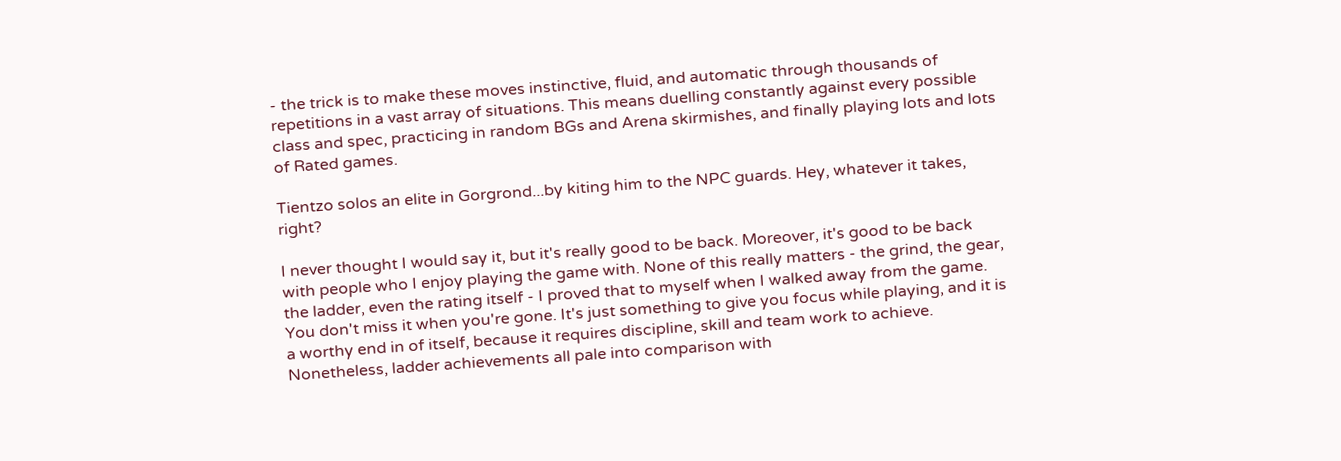- the trick is to make these moves instinctive, fluid, and automatic through thousands of repetitions in a vast array of situations. This means duelling constantly against every possible class and spec, practicing in random BGs and Arena skirmishes, and finally playing lots and lots of Rated games.

Tientzo solos an elite in Gorgrond...by kiting him to the NPC guards. Hey, whatever it takes, right?

I never thought I would say it, but it's really good to be back. Moreover, it's good to be back with people who I enjoy playing the game with. None of this really matters - the grind, the gear, the ladder, even the rating itself - I proved that to myself when I walked away from the game. You don't miss it when you're gone. It's just something to give you focus while playing, and it is a worthy end in of itself, because it requires discipline, skill and team work to achieve. Nonetheless, ladder achievements all pale into comparison with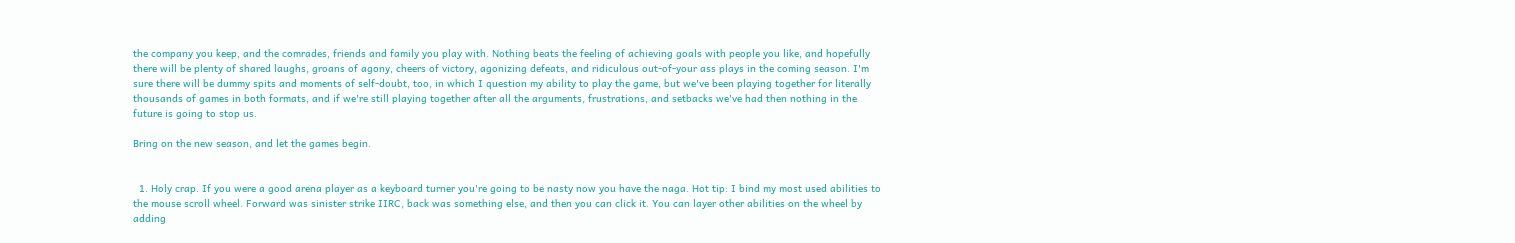the company you keep, and the comrades, friends and family you play with. Nothing beats the feeling of achieving goals with people you like, and hopefully there will be plenty of shared laughs, groans of agony, cheers of victory, agonizing defeats, and ridiculous out-of-your ass plays in the coming season. I'm sure there will be dummy spits and moments of self-doubt, too, in which I question my ability to play the game, but we've been playing together for literally thousands of games in both formats, and if we're still playing together after all the arguments, frustrations, and setbacks we've had then nothing in the future is going to stop us.

Bring on the new season, and let the games begin.


  1. Holy crap. If you were a good arena player as a keyboard turner you're going to be nasty now you have the naga. Hot tip: I bind my most used abilities to the mouse scroll wheel. Forward was sinister strike IIRC, back was something else, and then you can click it. You can layer other abilities on the wheel by adding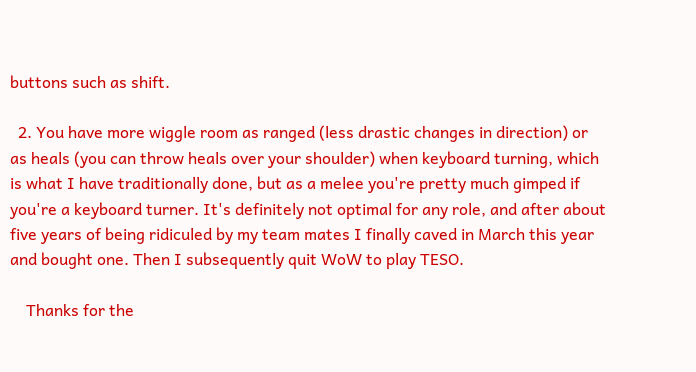buttons such as shift.

  2. You have more wiggle room as ranged (less drastic changes in direction) or as heals (you can throw heals over your shoulder) when keyboard turning, which is what I have traditionally done, but as a melee you're pretty much gimped if you're a keyboard turner. It's definitely not optimal for any role, and after about five years of being ridiculed by my team mates I finally caved in March this year and bought one. Then I subsequently quit WoW to play TESO.

    Thanks for the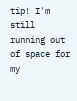tip! I'm still running out of space for my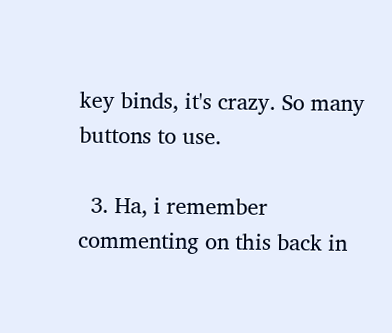key binds, it's crazy. So many buttons to use.

  3. Ha, i remember commenting on this back in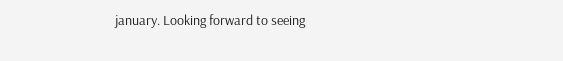january. Looking forward to seeing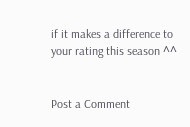if it makes a difference to your rating this season ^^


Post a Comment